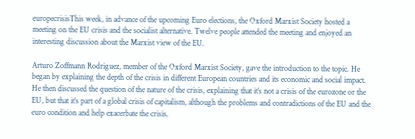europecrisisThis week, in advance of the upcoming Euro elections, the Oxford Marxist Society hosted a meeting on the EU crisis and the socialist alternative. Twelve people attended the meeting and enjoyed an interesting discussion about the Marxist view of the EU.

Arturo Zoffmann Rodriguez, member of the Oxford Marxist Society, gave the introduction to the topic. He began by explaining the depth of the crisis in different European countries and its economic and social impact. He then discussed the question of the nature of the crisis, explaining that it’s not a crisis of the eurozone or the EU, but that it’s part of a global crisis of capitalism, although the problems and contradictions of the EU and the euro condition and help exacerbate the crisis.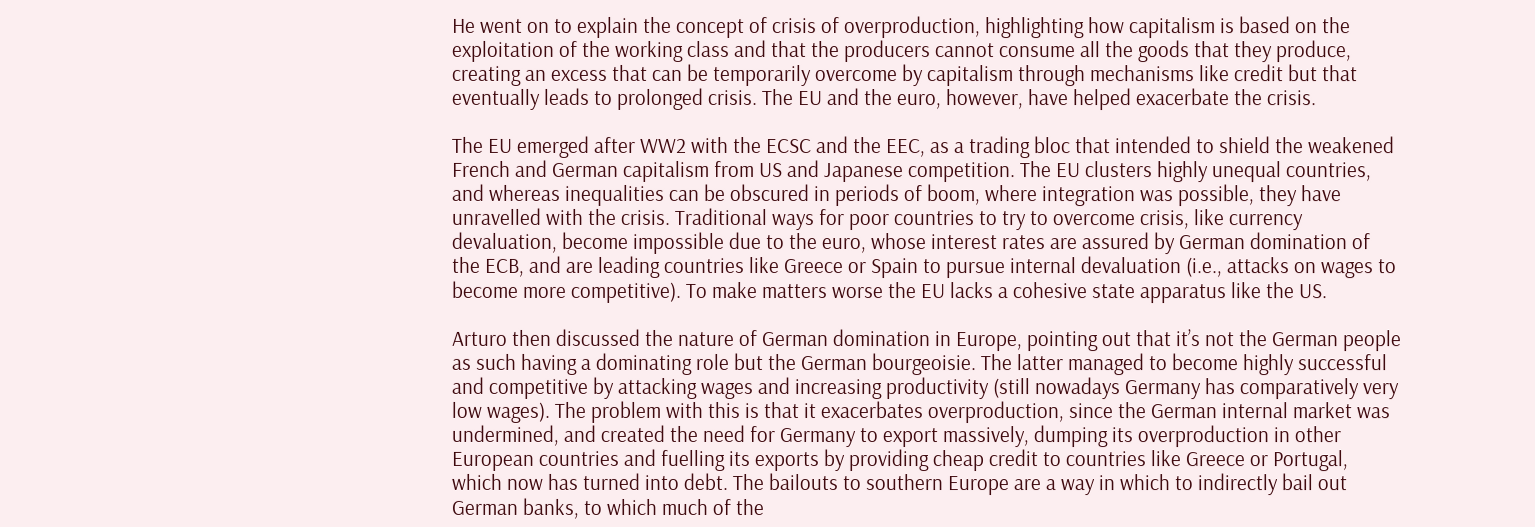He went on to explain the concept of crisis of overproduction, highlighting how capitalism is based on the exploitation of the working class and that the producers cannot consume all the goods that they produce, creating an excess that can be temporarily overcome by capitalism through mechanisms like credit but that eventually leads to prolonged crisis. The EU and the euro, however, have helped exacerbate the crisis.

The EU emerged after WW2 with the ECSC and the EEC, as a trading bloc that intended to shield the weakened French and German capitalism from US and Japanese competition. The EU clusters highly unequal countries, and whereas inequalities can be obscured in periods of boom, where integration was possible, they have unravelled with the crisis. Traditional ways for poor countries to try to overcome crisis, like currency devaluation, become impossible due to the euro, whose interest rates are assured by German domination of the ECB, and are leading countries like Greece or Spain to pursue internal devaluation (i.e., attacks on wages to become more competitive). To make matters worse the EU lacks a cohesive state apparatus like the US.

Arturo then discussed the nature of German domination in Europe, pointing out that it’s not the German people as such having a dominating role but the German bourgeoisie. The latter managed to become highly successful and competitive by attacking wages and increasing productivity (still nowadays Germany has comparatively very low wages). The problem with this is that it exacerbates overproduction, since the German internal market was undermined, and created the need for Germany to export massively, dumping its overproduction in other European countries and fuelling its exports by providing cheap credit to countries like Greece or Portugal, which now has turned into debt. The bailouts to southern Europe are a way in which to indirectly bail out German banks, to which much of the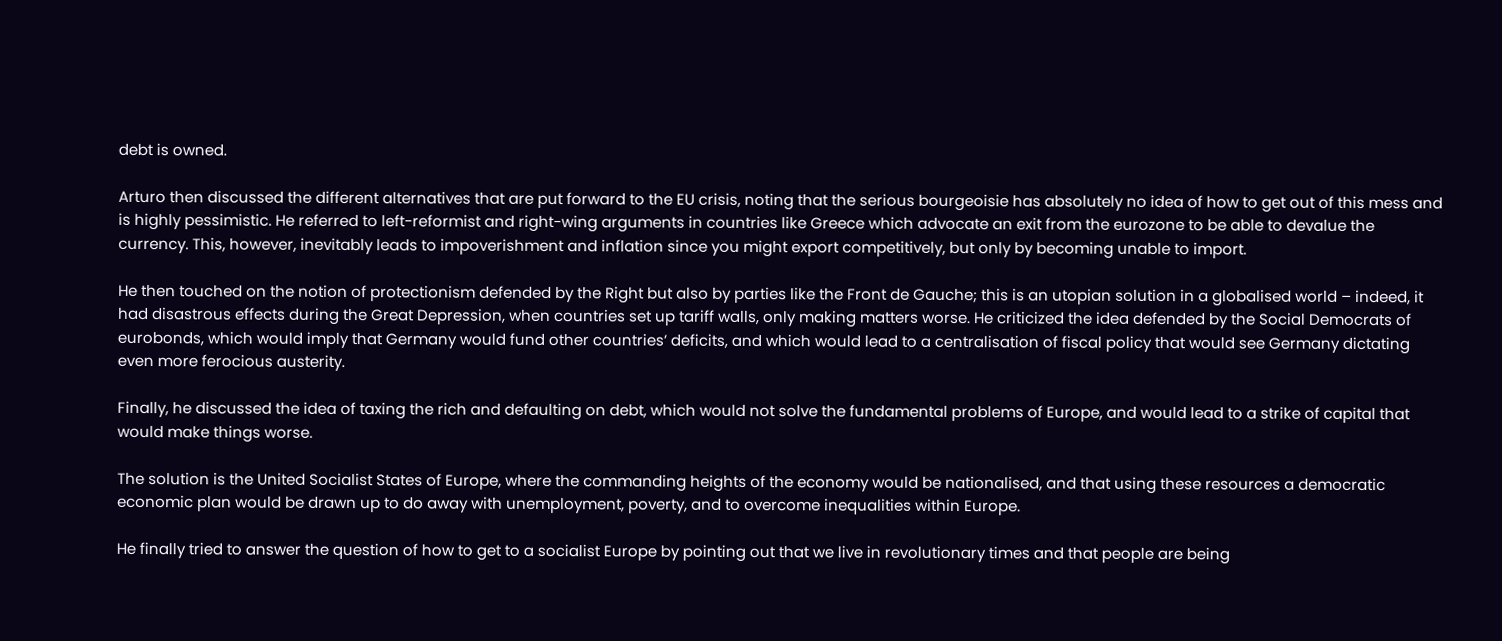debt is owned.

Arturo then discussed the different alternatives that are put forward to the EU crisis, noting that the serious bourgeoisie has absolutely no idea of how to get out of this mess and is highly pessimistic. He referred to left-reformist and right-wing arguments in countries like Greece which advocate an exit from the eurozone to be able to devalue the currency. This, however, inevitably leads to impoverishment and inflation since you might export competitively, but only by becoming unable to import.

He then touched on the notion of protectionism defended by the Right but also by parties like the Front de Gauche; this is an utopian solution in a globalised world – indeed, it had disastrous effects during the Great Depression, when countries set up tariff walls, only making matters worse. He criticized the idea defended by the Social Democrats of eurobonds, which would imply that Germany would fund other countries’ deficits, and which would lead to a centralisation of fiscal policy that would see Germany dictating even more ferocious austerity.

Finally, he discussed the idea of taxing the rich and defaulting on debt, which would not solve the fundamental problems of Europe, and would lead to a strike of capital that would make things worse.

The solution is the United Socialist States of Europe, where the commanding heights of the economy would be nationalised, and that using these resources a democratic economic plan would be drawn up to do away with unemployment, poverty, and to overcome inequalities within Europe.

He finally tried to answer the question of how to get to a socialist Europe by pointing out that we live in revolutionary times and that people are being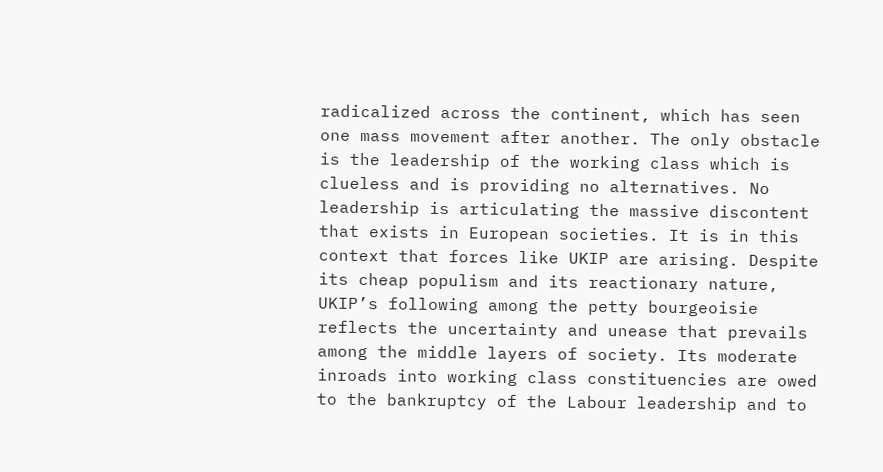radicalized across the continent, which has seen one mass movement after another. The only obstacle is the leadership of the working class which is clueless and is providing no alternatives. No leadership is articulating the massive discontent that exists in European societies. It is in this context that forces like UKIP are arising. Despite its cheap populism and its reactionary nature, UKIP’s following among the petty bourgeoisie reflects the uncertainty and unease that prevails among the middle layers of society. Its moderate inroads into working class constituencies are owed to the bankruptcy of the Labour leadership and to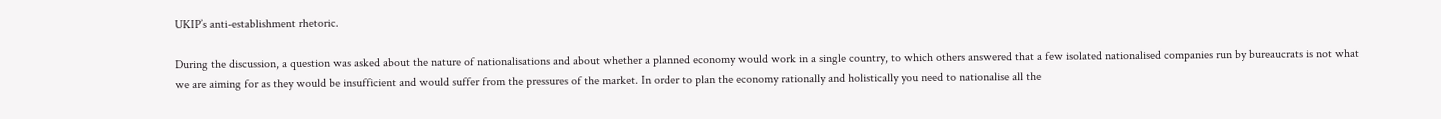UKIP’s anti-establishment rhetoric.

During the discussion, a question was asked about the nature of nationalisations and about whether a planned economy would work in a single country, to which others answered that a few isolated nationalised companies run by bureaucrats is not what we are aiming for as they would be insufficient and would suffer from the pressures of the market. In order to plan the economy rationally and holistically you need to nationalise all the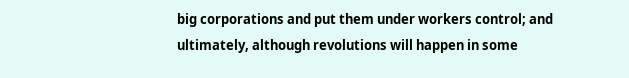big corporations and put them under workers control; and ultimately, although revolutions will happen in some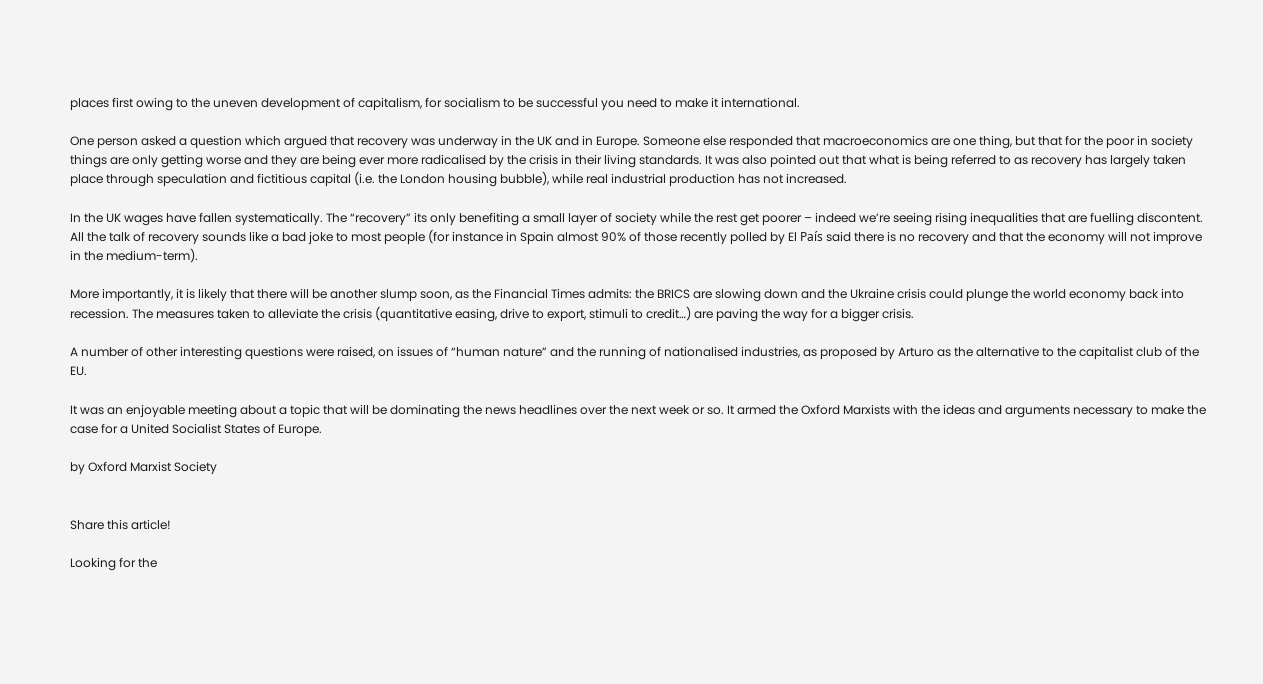places first owing to the uneven development of capitalism, for socialism to be successful you need to make it international.

One person asked a question which argued that recovery was underway in the UK and in Europe. Someone else responded that macroeconomics are one thing, but that for the poor in society things are only getting worse and they are being ever more radicalised by the crisis in their living standards. It was also pointed out that what is being referred to as recovery has largely taken place through speculation and fictitious capital (i.e. the London housing bubble), while real industrial production has not increased.

In the UK wages have fallen systematically. The “recovery” its only benefiting a small layer of society while the rest get poorer – indeed we’re seeing rising inequalities that are fuelling discontent. All the talk of recovery sounds like a bad joke to most people (for instance in Spain almost 90% of those recently polled by El País said there is no recovery and that the economy will not improve in the medium-term).

More importantly, it is likely that there will be another slump soon, as the Financial Times admits: the BRICS are slowing down and the Ukraine crisis could plunge the world economy back into recession. The measures taken to alleviate the crisis (quantitative easing, drive to export, stimuli to credit…) are paving the way for a bigger crisis.

A number of other interesting questions were raised, on issues of “human nature” and the running of nationalised industries, as proposed by Arturo as the alternative to the capitalist club of the EU.

It was an enjoyable meeting about a topic that will be dominating the news headlines over the next week or so. It armed the Oxford Marxists with the ideas and arguments necessary to make the case for a United Socialist States of Europe.

by Oxford Marxist Society


Share this article!

Looking for the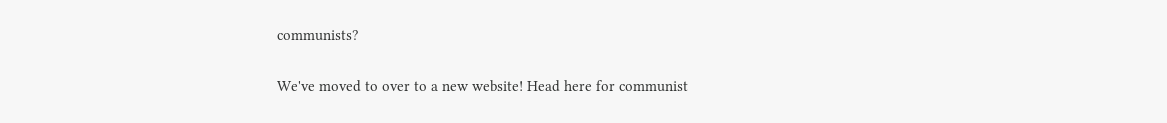communists?

We've moved to over to a new website! Head here for communist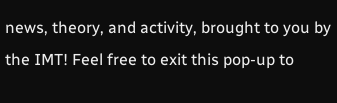news, theory, and activity, brought to you by the IMT! Feel free to exit this pop-up to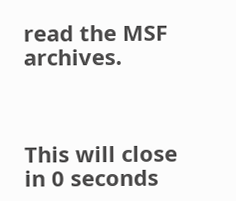read the MSF archives.



This will close in 0 seconds